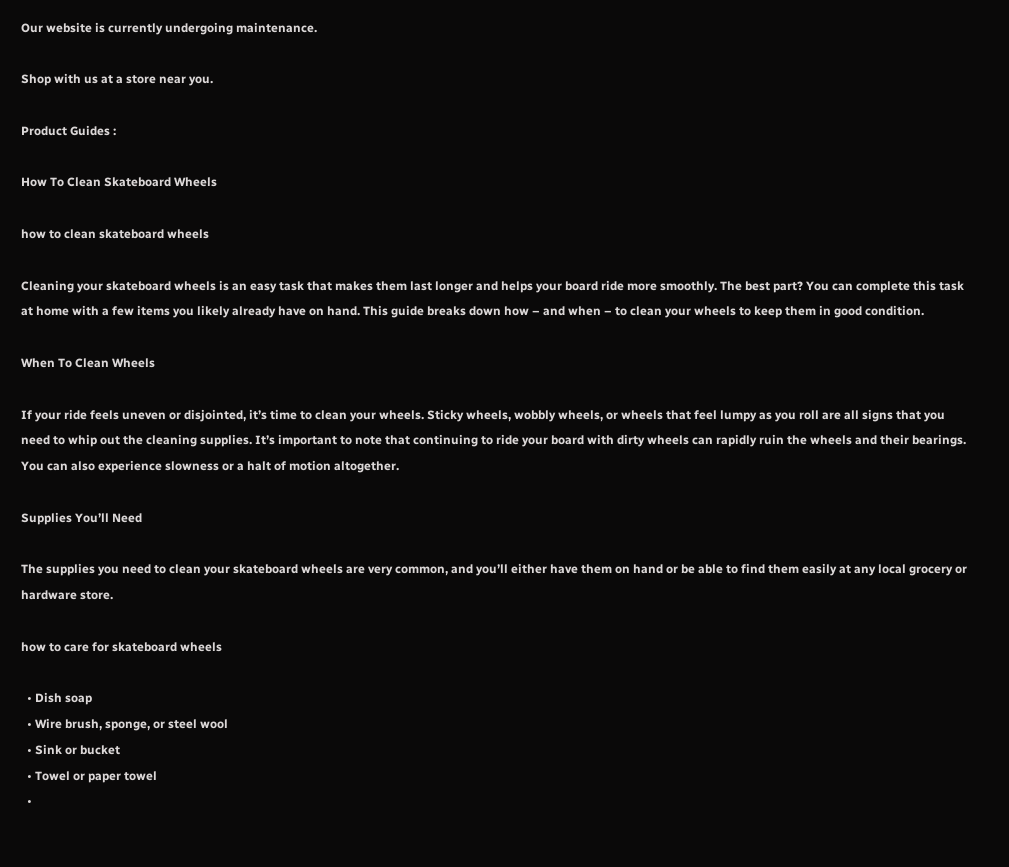Our website is currently undergoing maintenance.

Shop with us at a store near you.

Product Guides :

How To Clean Skateboard Wheels

how to clean skateboard wheels

Cleaning your skateboard wheels is an easy task that makes them last longer and helps your board ride more smoothly. The best part? You can complete this task at home with a few items you likely already have on hand. This guide breaks down how – and when – to clean your wheels to keep them in good condition.

When To Clean Wheels

If your ride feels uneven or disjointed, it’s time to clean your wheels. Sticky wheels, wobbly wheels, or wheels that feel lumpy as you roll are all signs that you need to whip out the cleaning supplies. It’s important to note that continuing to ride your board with dirty wheels can rapidly ruin the wheels and their bearings. You can also experience slowness or a halt of motion altogether.

Supplies You’ll Need

The supplies you need to clean your skateboard wheels are very common, and you’ll either have them on hand or be able to find them easily at any local grocery or hardware store.

how to care for skateboard wheels

  • Dish soap
  • Wire brush, sponge, or steel wool
  • Sink or bucket
  • Towel or paper towel
  •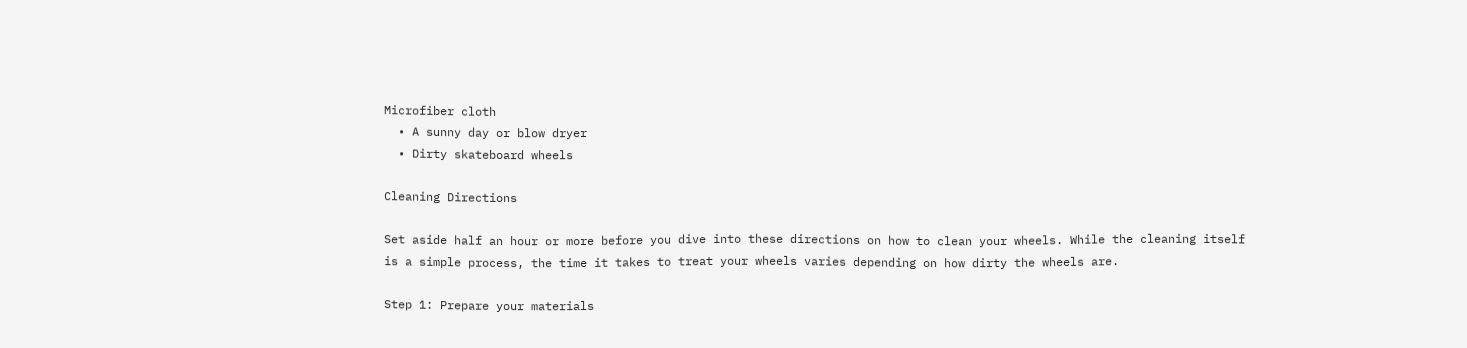Microfiber cloth
  • A sunny day or blow dryer
  • Dirty skateboard wheels

Cleaning Directions

Set aside half an hour or more before you dive into these directions on how to clean your wheels. While the cleaning itself is a simple process, the time it takes to treat your wheels varies depending on how dirty the wheels are.

Step 1: Prepare your materials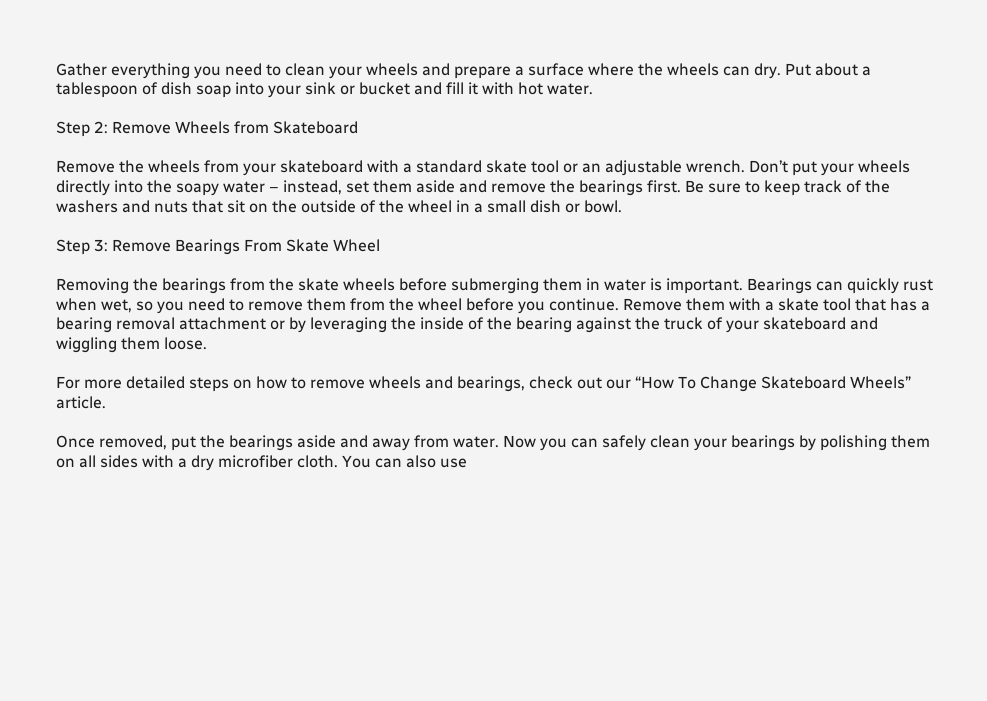Gather everything you need to clean your wheels and prepare a surface where the wheels can dry. Put about a tablespoon of dish soap into your sink or bucket and fill it with hot water.

Step 2: Remove Wheels from Skateboard

Remove the wheels from your skateboard with a standard skate tool or an adjustable wrench. Don’t put your wheels directly into the soapy water – instead, set them aside and remove the bearings first. Be sure to keep track of the washers and nuts that sit on the outside of the wheel in a small dish or bowl.

Step 3: Remove Bearings From Skate Wheel

Removing the bearings from the skate wheels before submerging them in water is important. Bearings can quickly rust when wet, so you need to remove them from the wheel before you continue. Remove them with a skate tool that has a bearing removal attachment or by leveraging the inside of the bearing against the truck of your skateboard and wiggling them loose.

For more detailed steps on how to remove wheels and bearings, check out our “How To Change Skateboard Wheels” article.

Once removed, put the bearings aside and away from water. Now you can safely clean your bearings by polishing them on all sides with a dry microfiber cloth. You can also use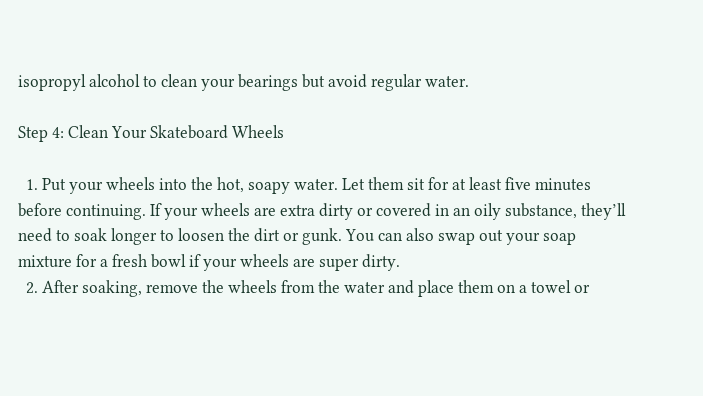isopropyl alcohol to clean your bearings but avoid regular water.

Step 4: Clean Your Skateboard Wheels

  1. Put your wheels into the hot, soapy water. Let them sit for at least five minutes before continuing. If your wheels are extra dirty or covered in an oily substance, they’ll need to soak longer to loosen the dirt or gunk. You can also swap out your soap mixture for a fresh bowl if your wheels are super dirty.
  2. After soaking, remove the wheels from the water and place them on a towel or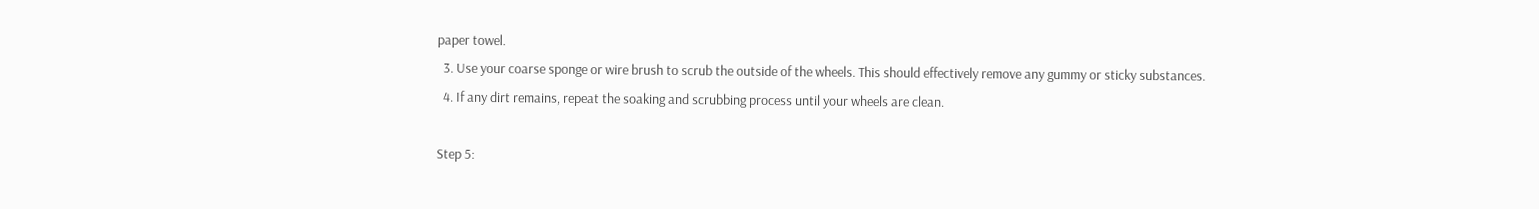paper towel.
  3. Use your coarse sponge or wire brush to scrub the outside of the wheels. This should effectively remove any gummy or sticky substances.
  4. If any dirt remains, repeat the soaking and scrubbing process until your wheels are clean.

Step 5: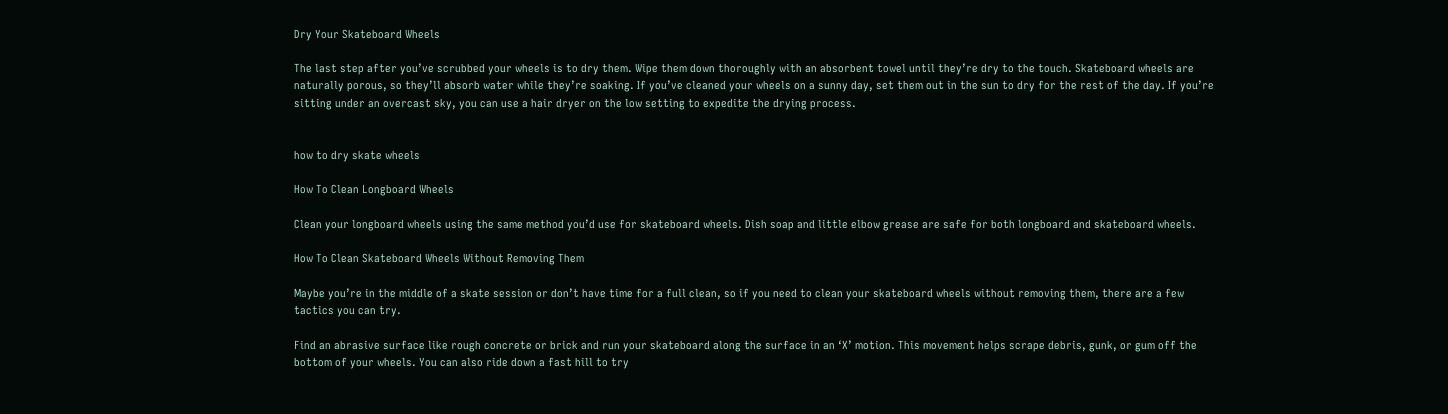Dry Your Skateboard Wheels

The last step after you’ve scrubbed your wheels is to dry them. Wipe them down thoroughly with an absorbent towel until they’re dry to the touch. Skateboard wheels are naturally porous, so they’ll absorb water while they’re soaking. If you’ve cleaned your wheels on a sunny day, set them out in the sun to dry for the rest of the day. If you’re sitting under an overcast sky, you can use a hair dryer on the low setting to expedite the drying process.


how to dry skate wheels

How To Clean Longboard Wheels

Clean your longboard wheels using the same method you’d use for skateboard wheels. Dish soap and little elbow grease are safe for both longboard and skateboard wheels.

How To Clean Skateboard Wheels Without Removing Them

Maybe you’re in the middle of a skate session or don’t have time for a full clean, so if you need to clean your skateboard wheels without removing them, there are a few tactics you can try.

Find an abrasive surface like rough concrete or brick and run your skateboard along the surface in an ‘X’ motion. This movement helps scrape debris, gunk, or gum off the bottom of your wheels. You can also ride down a fast hill to try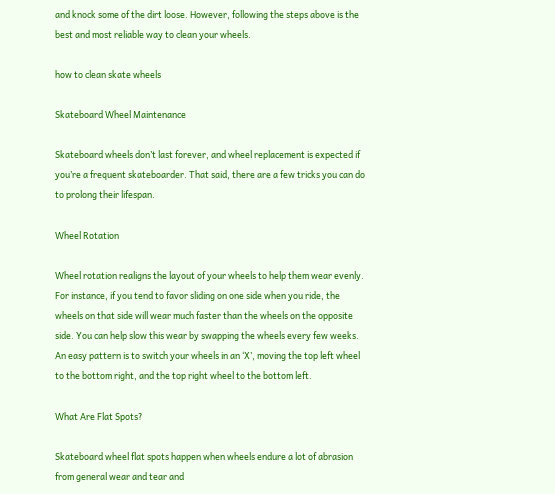and knock some of the dirt loose. However, following the steps above is the best and most reliable way to clean your wheels.

how to clean skate wheels

Skateboard Wheel Maintenance

Skateboard wheels don’t last forever, and wheel replacement is expected if you’re a frequent skateboarder. That said, there are a few tricks you can do to prolong their lifespan.

Wheel Rotation

Wheel rotation realigns the layout of your wheels to help them wear evenly. For instance, if you tend to favor sliding on one side when you ride, the wheels on that side will wear much faster than the wheels on the opposite side. You can help slow this wear by swapping the wheels every few weeks. An easy pattern is to switch your wheels in an ‘X’, moving the top left wheel to the bottom right, and the top right wheel to the bottom left.

What Are Flat Spots?

Skateboard wheel flat spots happen when wheels endure a lot of abrasion from general wear and tear and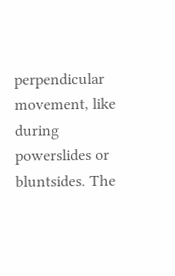perpendicular movement, like during powerslides or bluntsides. The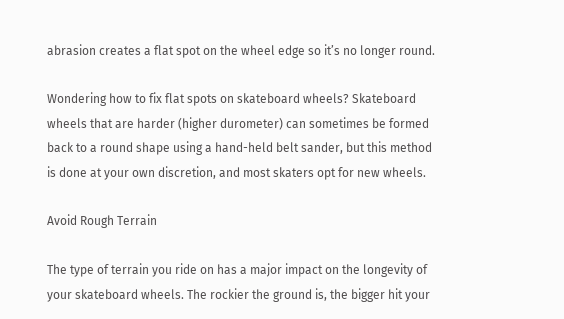abrasion creates a flat spot on the wheel edge so it’s no longer round.

Wondering how to fix flat spots on skateboard wheels? Skateboard wheels that are harder (higher durometer) can sometimes be formed back to a round shape using a hand-held belt sander, but this method is done at your own discretion, and most skaters opt for new wheels.

Avoid Rough Terrain

The type of terrain you ride on has a major impact on the longevity of your skateboard wheels. The rockier the ground is, the bigger hit your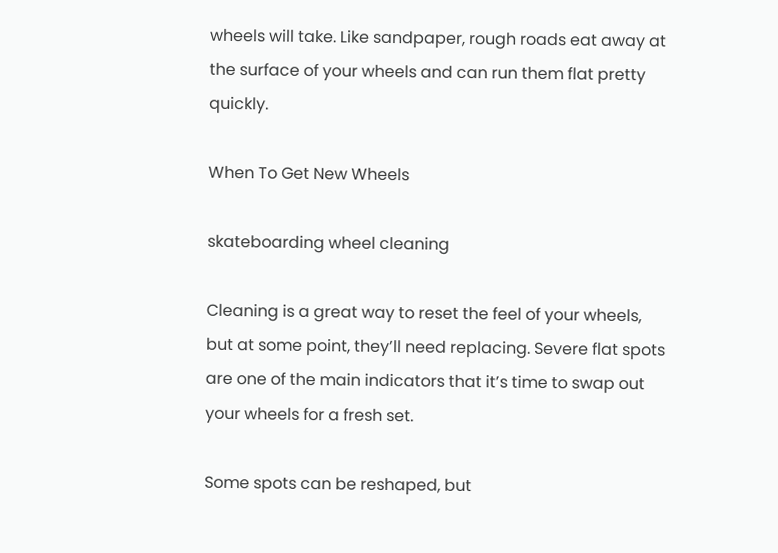wheels will take. Like sandpaper, rough roads eat away at the surface of your wheels and can run them flat pretty quickly.

When To Get New Wheels

skateboarding wheel cleaning

Cleaning is a great way to reset the feel of your wheels, but at some point, they’ll need replacing. Severe flat spots are one of the main indicators that it’s time to swap out your wheels for a fresh set.

Some spots can be reshaped, but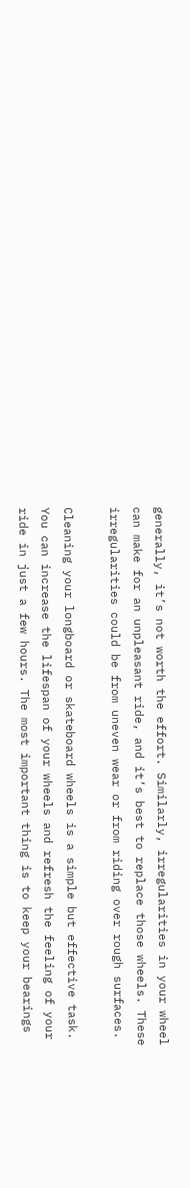generally, it’s not worth the effort. Similarly, irregularities in your wheel can make for an unpleasant ride, and it’s best to replace those wheels. These irregularities could be from uneven wear or from riding over rough surfaces.

Cleaning your longboard or skateboard wheels is a simple but effective task. You can increase the lifespan of your wheels and refresh the feeling of your ride in just a few hours. The most important thing is to keep your bearings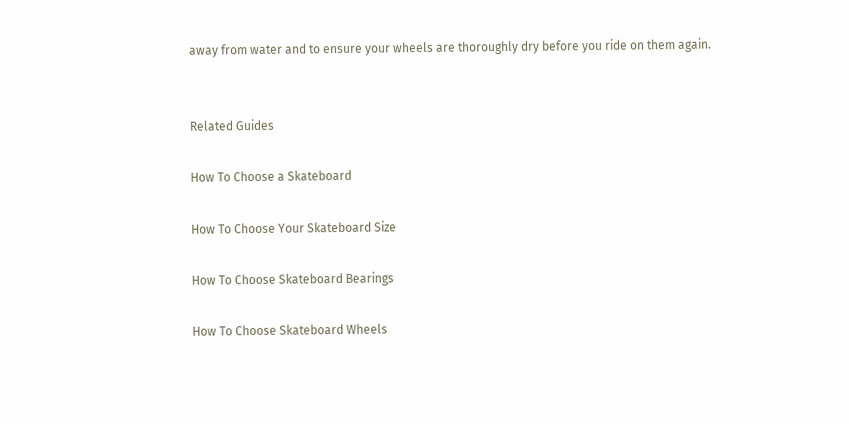away from water and to ensure your wheels are thoroughly dry before you ride on them again.


Related Guides

How To Choose a Skateboard

How To Choose Your Skateboard Size

How To Choose Skateboard Bearings

How To Choose Skateboard Wheels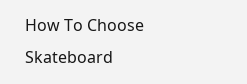How To Choose Skateboard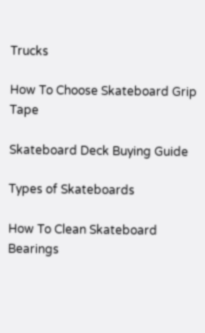Trucks

How To Choose Skateboard Grip Tape

Skateboard Deck Buying Guide

Types of Skateboards

How To Clean Skateboard Bearings